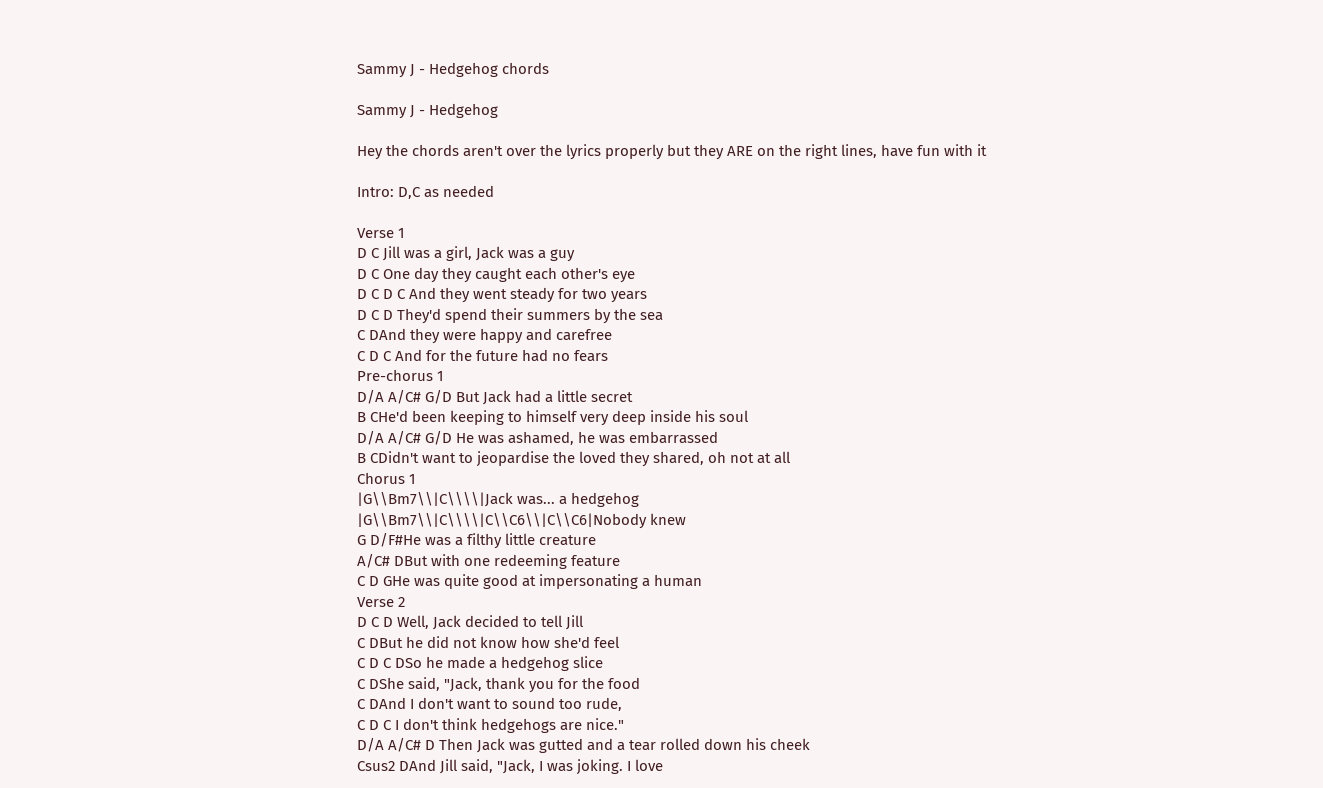Sammy J - Hedgehog chords

Sammy J - Hedgehog

Hey the chords aren't over the lyrics properly but they ARE on the right lines, have fun with it

Intro: D,C as needed

Verse 1
D C Jill was a girl, Jack was a guy
D C One day they caught each other's eye
D C D C And they went steady for two years
D C D They'd spend their summers by the sea
C DAnd they were happy and carefree
C D C And for the future had no fears
Pre-chorus 1
D/A A/C# G/D But Jack had a little secret
B CHe'd been keeping to himself very deep inside his soul
D/A A/C# G/D He was ashamed, he was embarrassed
B CDidn't want to jeopardise the loved they shared, oh not at all
Chorus 1
|G\\Bm7\\|C\\\\|Jack was... a hedgehog
|G\\Bm7\\|C\\\\|C\\C6\\|C\\C6|Nobody knew
G D/F#He was a filthy little creature
A/C# DBut with one redeeming feature
C D GHe was quite good at impersonating a human
Verse 2
D C D Well, Jack decided to tell Jill
C DBut he did not know how she'd feel
C D C DSo he made a hedgehog slice
C DShe said, "Jack, thank you for the food
C DAnd I don't want to sound too rude,
C D C I don't think hedgehogs are nice."
D/A A/C# D Then Jack was gutted and a tear rolled down his cheek
Csus2 DAnd Jill said, "Jack, I was joking. I love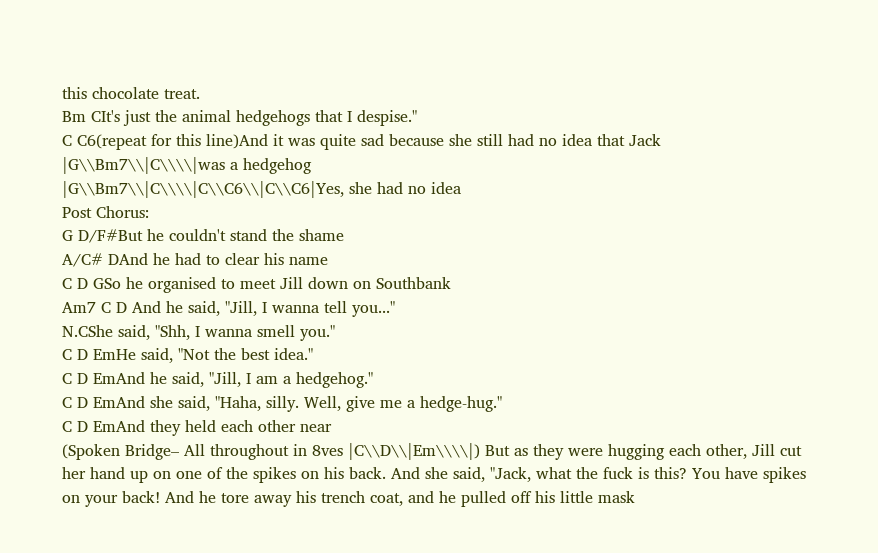this chocolate treat.
Bm CIt's just the animal hedgehogs that I despise."
C C6(repeat for this line)And it was quite sad because she still had no idea that Jack
|G\\Bm7\\|C\\\\|was a hedgehog
|G\\Bm7\\|C\\\\|C\\C6\\|C\\C6|Yes, she had no idea
Post Chorus:
G D/F#But he couldn't stand the shame
A/C# DAnd he had to clear his name
C D GSo he organised to meet Jill down on Southbank
Am7 C D And he said, "Jill, I wanna tell you..."
N.CShe said, "Shh, I wanna smell you."
C D EmHe said, "Not the best idea."
C D EmAnd he said, "Jill, I am a hedgehog."
C D EmAnd she said, "Haha, silly. Well, give me a hedge-hug."
C D EmAnd they held each other near
(Spoken Bridge– All throughout in 8ves |C\\D\\|Em\\\\|) But as they were hugging each other, Jill cut her hand up on one of the spikes on his back. And she said, "Jack, what the fuck is this? You have spikes on your back! And he tore away his trench coat, and he pulled off his little mask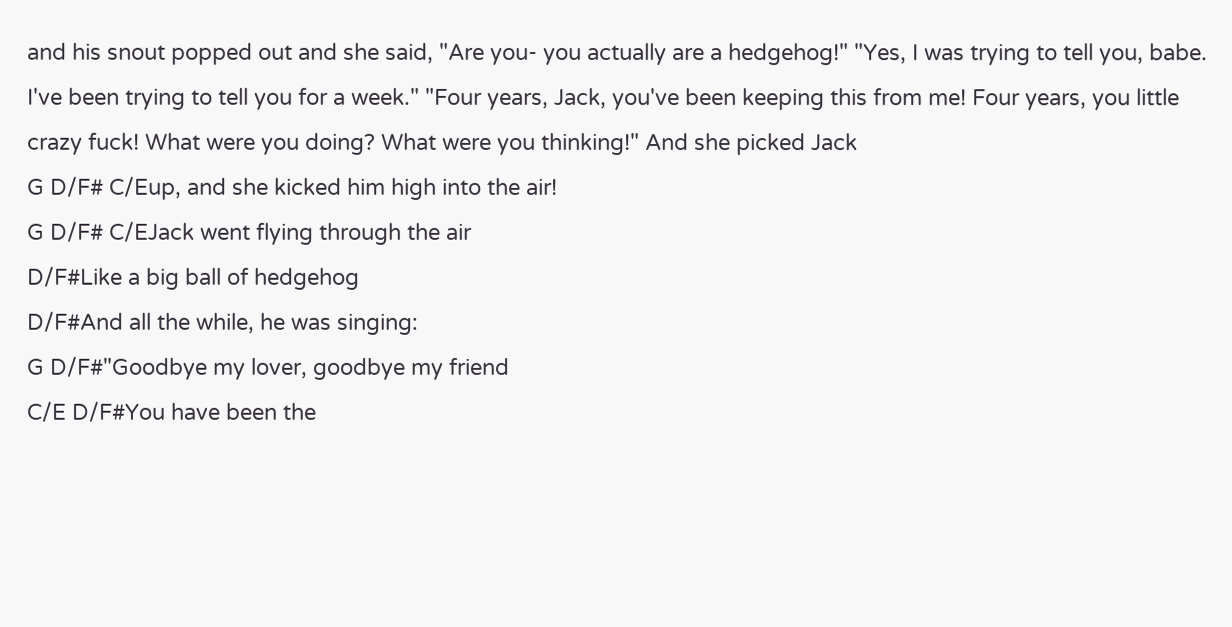and his snout popped out and she said, "Are you- you actually are a hedgehog!" "Yes, I was trying to tell you, babe. I've been trying to tell you for a week." "Four years, Jack, you've been keeping this from me! Four years, you little crazy fuck! What were you doing? What were you thinking!" And she picked Jack
G D/F# C/Eup, and she kicked him high into the air!
G D/F# C/EJack went flying through the air
D/F#Like a big ball of hedgehog
D/F#And all the while, he was singing:
G D/F#"Goodbye my lover, goodbye my friend
C/E D/F#You have been the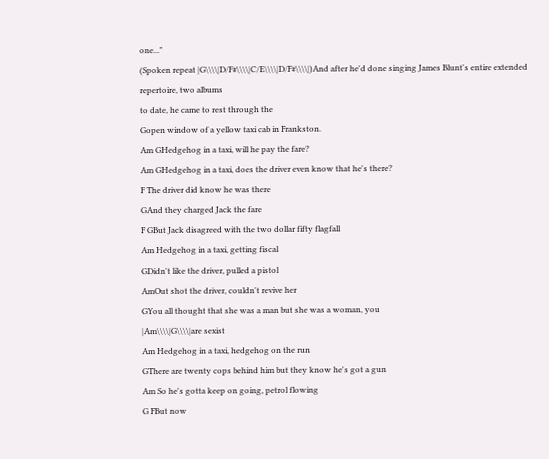one..."
(Spoken repeat |G\\\\|D/F#\\\\|C/E\\\\|D/F#\\\\|)And after he'd done singing James Blunt's entire extended repertoire, two albums
to date, he came to rest through the
Gopen window of a yellow taxi cab in Frankston.
Am GHedgehog in a taxi, will he pay the fare?
Am GHedgehog in a taxi, does the driver even know that he's there?
F The driver did know he was there
GAnd they charged Jack the fare
F GBut Jack disagreed with the two dollar fifty flagfall
Am Hedgehog in a taxi, getting fiscal
GDidn't like the driver, pulled a pistol
AmOut shot the driver, couldn't revive her
GYou all thought that she was a man but she was a woman, you
|Am\\\\|G\\\\|are sexist
Am Hedgehog in a taxi, hedgehog on the run
GThere are twenty cops behind him but they know he's got a gun
Am So he's gotta keep on going, petrol flowing
G FBut now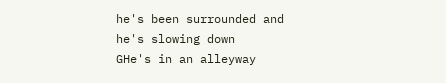he's been surrounded and he's slowing down
GHe's in an alleyway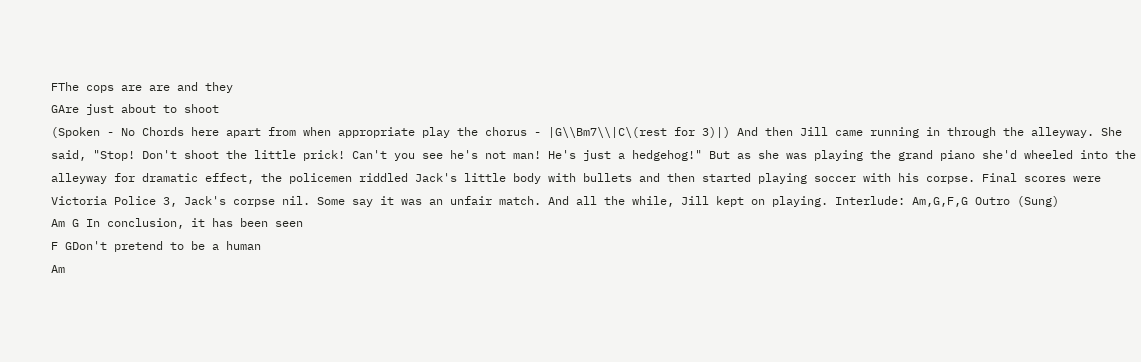FThe cops are are and they
GAre just about to shoot
(Spoken - No Chords here apart from when appropriate play the chorus - |G\\Bm7\\|C\(rest for 3)|) And then Jill came running in through the alleyway. She said, "Stop! Don't shoot the little prick! Can't you see he's not man! He's just a hedgehog!" But as she was playing the grand piano she'd wheeled into the alleyway for dramatic effect, the policemen riddled Jack's little body with bullets and then started playing soccer with his corpse. Final scores were Victoria Police 3, Jack's corpse nil. Some say it was an unfair match. And all the while, Jill kept on playing. Interlude: Am,G,F,G Outro (Sung)
Am G In conclusion, it has been seen
F GDon't pretend to be a human
Am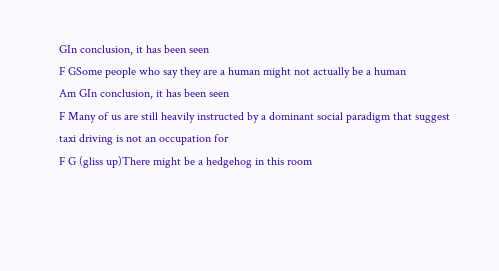GIn conclusion, it has been seen
F GSome people who say they are a human might not actually be a human
Am GIn conclusion, it has been seen
F Many of us are still heavily instructed by a dominant social paradigm that suggest
taxi driving is not an occupation for
F G (gliss up)There might be a hedgehog in this room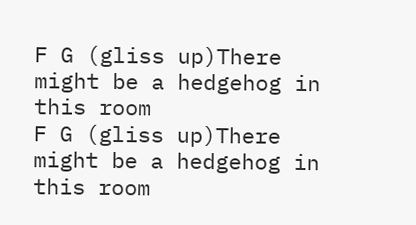F G (gliss up)There might be a hedgehog in this room
F G (gliss up)There might be a hedgehog in this room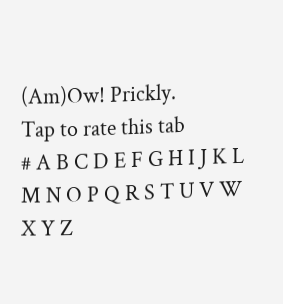(Am)Ow! Prickly.
Tap to rate this tab
# A B C D E F G H I J K L M N O P Q R S T U V W X Y Z